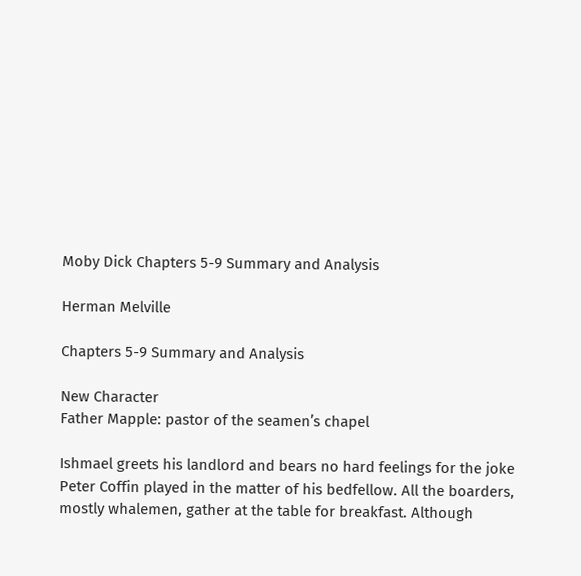Moby Dick Chapters 5-9 Summary and Analysis

Herman Melville

Chapters 5-9 Summary and Analysis

New Character
Father Mapple: pastor of the seamen’s chapel

Ishmael greets his landlord and bears no hard feelings for the joke Peter Coffin played in the matter of his bedfellow. All the boarders, mostly whalemen, gather at the table for breakfast. Although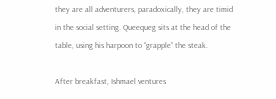they are all adventurers, paradoxically, they are timid in the social setting. Queequeg sits at the head of the table, using his harpoon to “grapple” the steak.

After breakfast, Ishmael ventures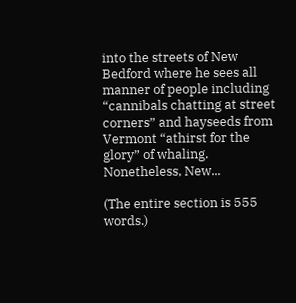into the streets of New Bedford where he sees all manner of people including “cannibals chatting at street corners” and hayseeds from Vermont “athirst for the glory” of whaling. Nonetheless, New...

(The entire section is 555 words.)